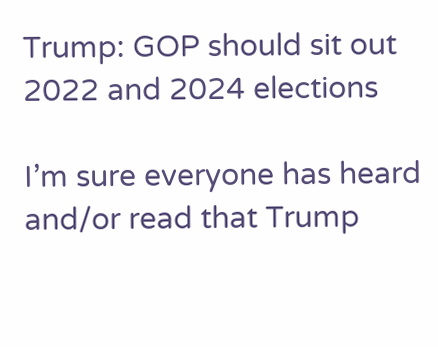Trump: GOP should sit out 2022 and 2024 elections

I’m sure everyone has heard and/or read that Trump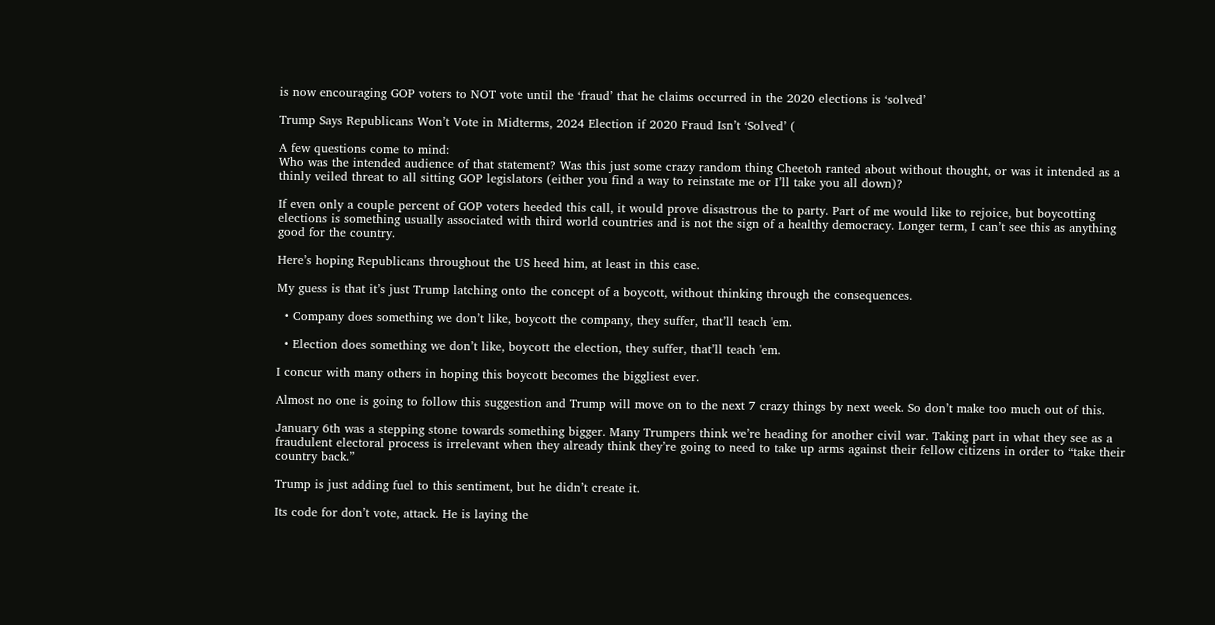is now encouraging GOP voters to NOT vote until the ‘fraud’ that he claims occurred in the 2020 elections is ‘solved’

Trump Says Republicans Won’t Vote in Midterms, 2024 Election if 2020 Fraud Isn’t ‘Solved’ (

A few questions come to mind:
Who was the intended audience of that statement? Was this just some crazy random thing Cheetoh ranted about without thought, or was it intended as a thinly veiled threat to all sitting GOP legislators (either you find a way to reinstate me or I’ll take you all down)?

If even only a couple percent of GOP voters heeded this call, it would prove disastrous the to party. Part of me would like to rejoice, but boycotting elections is something usually associated with third world countries and is not the sign of a healthy democracy. Longer term, I can’t see this as anything good for the country.

Here’s hoping Republicans throughout the US heed him, at least in this case.

My guess is that it’s just Trump latching onto the concept of a boycott, without thinking through the consequences.

  • Company does something we don’t like, boycott the company, they suffer, that’ll teach 'em.

  • Election does something we don’t like, boycott the election, they suffer, that’ll teach 'em.

I concur with many others in hoping this boycott becomes the biggliest ever.

Almost no one is going to follow this suggestion and Trump will move on to the next 7 crazy things by next week. So don’t make too much out of this.

January 6th was a stepping stone towards something bigger. Many Trumpers think we’re heading for another civil war. Taking part in what they see as a fraudulent electoral process is irrelevant when they already think they’re going to need to take up arms against their fellow citizens in order to “take their country back.”

Trump is just adding fuel to this sentiment, but he didn’t create it.

Its code for don’t vote, attack. He is laying the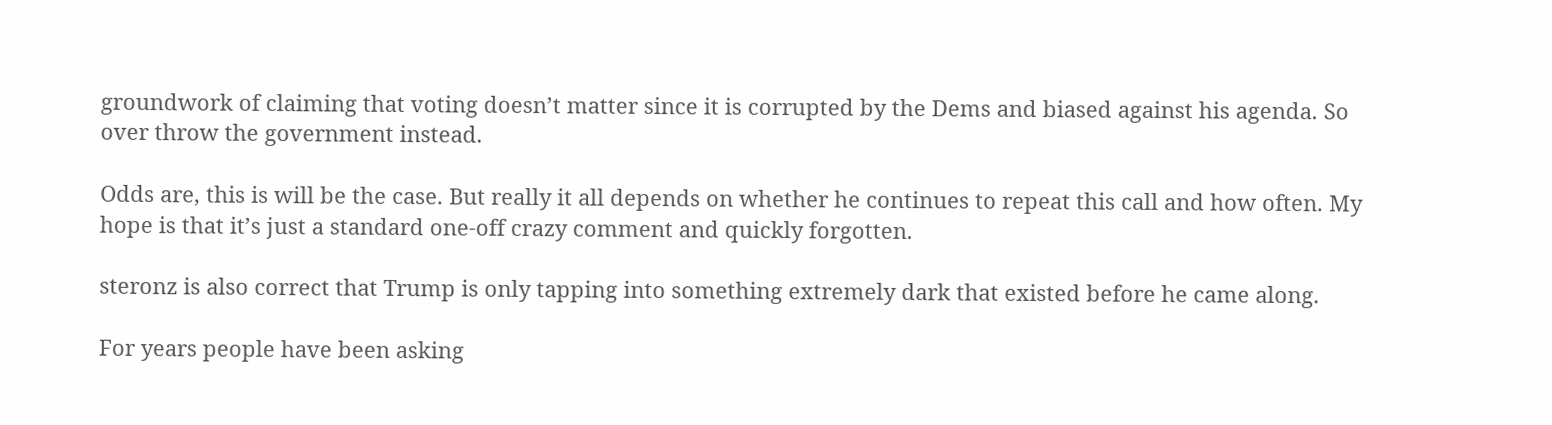groundwork of claiming that voting doesn’t matter since it is corrupted by the Dems and biased against his agenda. So over throw the government instead.

Odds are, this is will be the case. But really it all depends on whether he continues to repeat this call and how often. My hope is that it’s just a standard one-off crazy comment and quickly forgotten.

steronz is also correct that Trump is only tapping into something extremely dark that existed before he came along.

For years people have been asking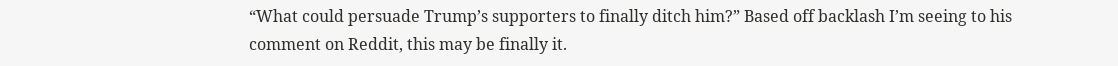“What could persuade Trump’s supporters to finally ditch him?” Based off backlash I’m seeing to his comment on Reddit, this may be finally it.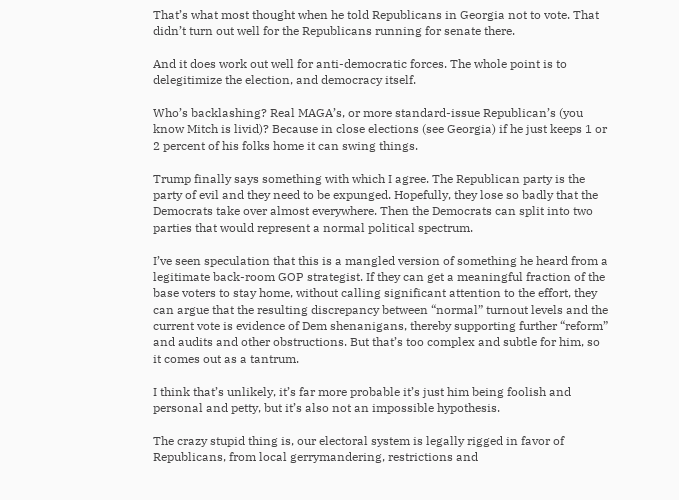That’s what most thought when he told Republicans in Georgia not to vote. That didn’t turn out well for the Republicans running for senate there.

And it does work out well for anti-democratic forces. The whole point is to delegitimize the election, and democracy itself.

Who’s backlashing? Real MAGA’s, or more standard-issue Republican’s (you know Mitch is livid)? Because in close elections (see Georgia) if he just keeps 1 or 2 percent of his folks home it can swing things.

Trump finally says something with which I agree. The Republican party is the party of evil and they need to be expunged. Hopefully, they lose so badly that the Democrats take over almost everywhere. Then the Democrats can split into two parties that would represent a normal political spectrum.

I’ve seen speculation that this is a mangled version of something he heard from a legitimate back-room GOP strategist. If they can get a meaningful fraction of the base voters to stay home, without calling significant attention to the effort, they can argue that the resulting discrepancy between “normal” turnout levels and the current vote is evidence of Dem shenanigans, thereby supporting further “reform” and audits and other obstructions. But that’s too complex and subtle for him, so it comes out as a tantrum.

I think that’s unlikely, it’s far more probable it’s just him being foolish and personal and petty, but it’s also not an impossible hypothesis.

The crazy stupid thing is, our electoral system is legally rigged in favor of Republicans, from local gerrymandering, restrictions and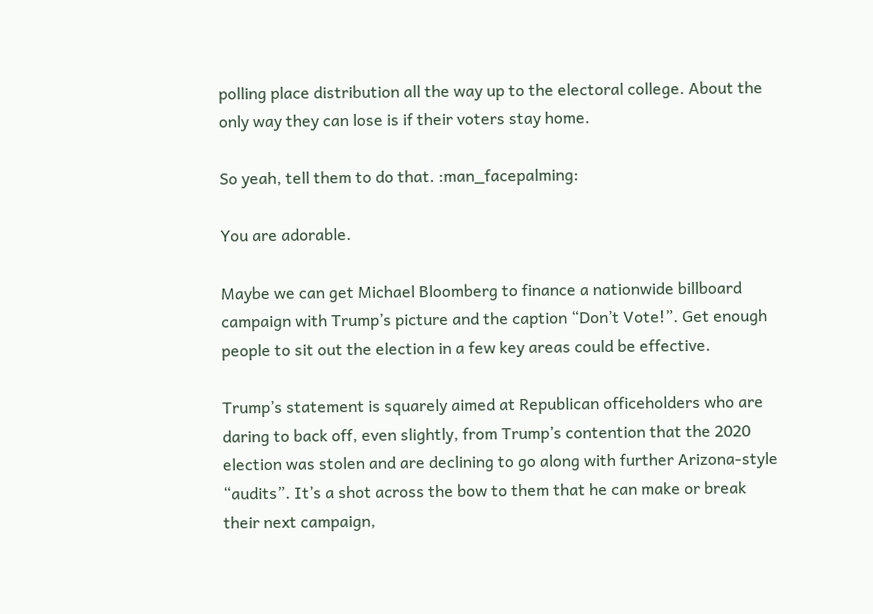polling place distribution all the way up to the electoral college. About the only way they can lose is if their voters stay home.

So yeah, tell them to do that. :man_facepalming:

You are adorable.

Maybe we can get Michael Bloomberg to finance a nationwide billboard campaign with Trump’s picture and the caption “Don’t Vote!”. Get enough people to sit out the election in a few key areas could be effective.

Trump’s statement is squarely aimed at Republican officeholders who are daring to back off, even slightly, from Trump’s contention that the 2020 election was stolen and are declining to go along with further Arizona-style “audits”. It’s a shot across the bow to them that he can make or break their next campaign,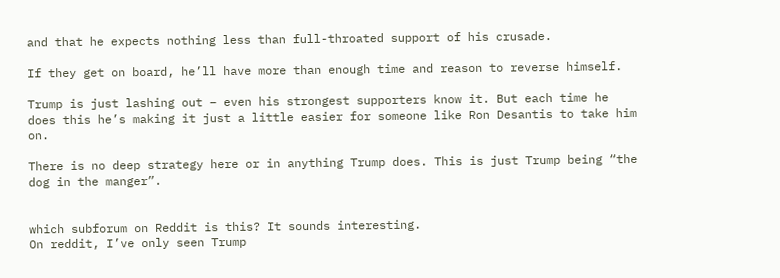and that he expects nothing less than full-throated support of his crusade.

If they get on board, he’ll have more than enough time and reason to reverse himself.

Trump is just lashing out – even his strongest supporters know it. But each time he does this he’s making it just a little easier for someone like Ron Desantis to take him on.

There is no deep strategy here or in anything Trump does. This is just Trump being “the dog in the manger”.


which subforum on Reddit is this? It sounds interesting.
On reddit, I’ve only seen Trump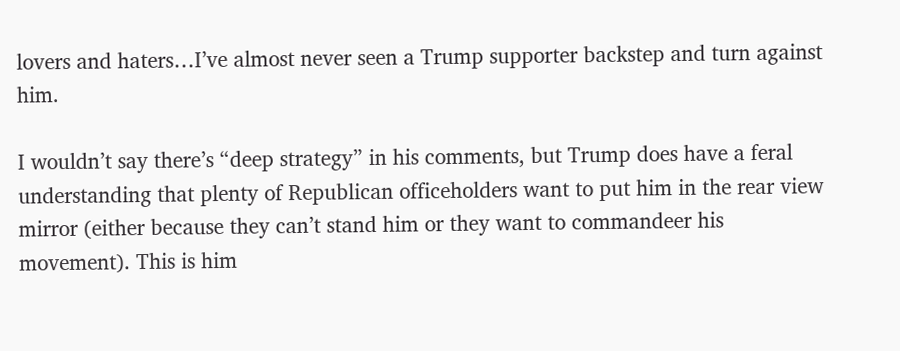lovers and haters…I’ve almost never seen a Trump supporter backstep and turn against him.

I wouldn’t say there’s “deep strategy” in his comments, but Trump does have a feral understanding that plenty of Republican officeholders want to put him in the rear view mirror (either because they can’t stand him or they want to commandeer his movement). This is him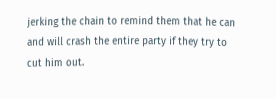jerking the chain to remind them that he can and will crash the entire party if they try to cut him out.